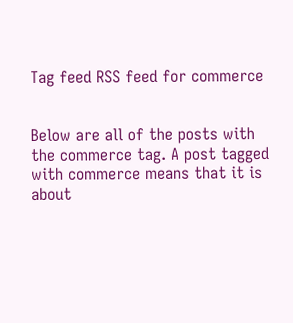Tag feed RSS feed for commerce


Below are all of the posts with the commerce tag. A post tagged with commerce means that it is about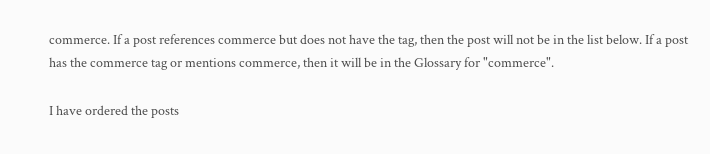commerce. If a post references commerce but does not have the tag, then the post will not be in the list below. If a post has the commerce tag or mentions commerce, then it will be in the Glossary for "commerce".

I have ordered the posts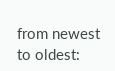from newest to oldest: